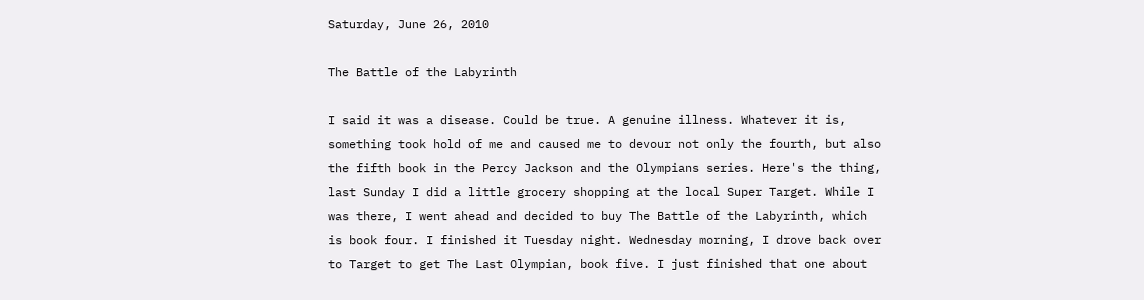Saturday, June 26, 2010

The Battle of the Labyrinth

I said it was a disease. Could be true. A genuine illness. Whatever it is, something took hold of me and caused me to devour not only the fourth, but also the fifth book in the Percy Jackson and the Olympians series. Here's the thing, last Sunday I did a little grocery shopping at the local Super Target. While I was there, I went ahead and decided to buy The Battle of the Labyrinth, which is book four. I finished it Tuesday night. Wednesday morning, I drove back over to Target to get The Last Olympian, book five. I just finished that one about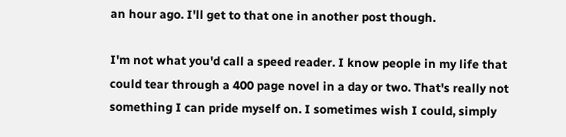an hour ago. I'll get to that one in another post though.

I'm not what you'd call a speed reader. I know people in my life that could tear through a 400 page novel in a day or two. That's really not something I can pride myself on. I sometimes wish I could, simply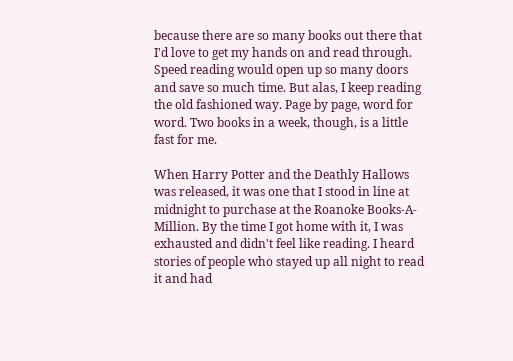because there are so many books out there that I'd love to get my hands on and read through. Speed reading would open up so many doors and save so much time. But alas, I keep reading the old fashioned way. Page by page, word for word. Two books in a week, though, is a little fast for me.

When Harry Potter and the Deathly Hallows was released, it was one that I stood in line at midnight to purchase at the Roanoke Books-A-Million. By the time I got home with it, I was exhausted and didn't feel like reading. I heard stories of people who stayed up all night to read it and had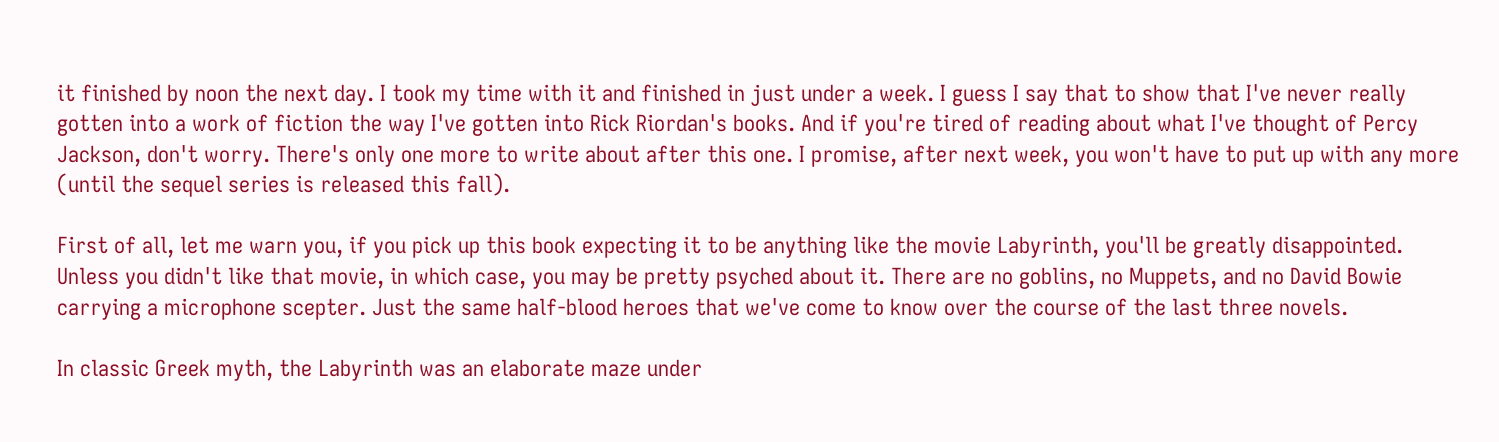it finished by noon the next day. I took my time with it and finished in just under a week. I guess I say that to show that I've never really gotten into a work of fiction the way I've gotten into Rick Riordan's books. And if you're tired of reading about what I've thought of Percy Jackson, don't worry. There's only one more to write about after this one. I promise, after next week, you won't have to put up with any more (until the sequel series is released this fall).

First of all, let me warn you, if you pick up this book expecting it to be anything like the movie Labyrinth, you'll be greatly disappointed. Unless you didn't like that movie, in which case, you may be pretty psyched about it. There are no goblins, no Muppets, and no David Bowie carrying a microphone scepter. Just the same half-blood heroes that we've come to know over the course of the last three novels.

In classic Greek myth, the Labyrinth was an elaborate maze under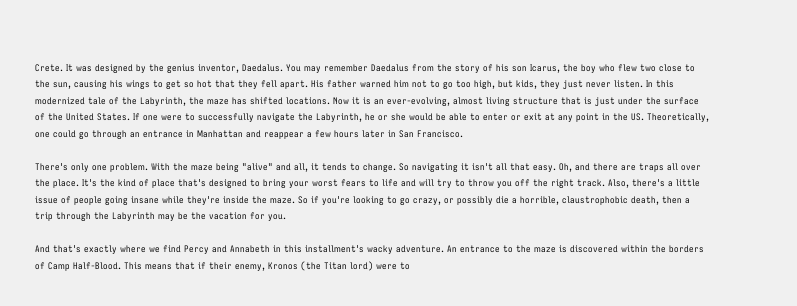Crete. It was designed by the genius inventor, Daedalus. You may remember Daedalus from the story of his son Icarus, the boy who flew two close to the sun, causing his wings to get so hot that they fell apart. His father warned him not to go too high, but kids, they just never listen. In this modernized tale of the Labyrinth, the maze has shifted locations. Now it is an ever-evolving, almost living structure that is just under the surface of the United States. If one were to successfully navigate the Labyrinth, he or she would be able to enter or exit at any point in the US. Theoretically, one could go through an entrance in Manhattan and reappear a few hours later in San Francisco.

There's only one problem. With the maze being "alive" and all, it tends to change. So navigating it isn't all that easy. Oh, and there are traps all over the place. It's the kind of place that's designed to bring your worst fears to life and will try to throw you off the right track. Also, there's a little issue of people going insane while they're inside the maze. So if you're looking to go crazy, or possibly die a horrible, claustrophobic death, then a trip through the Labyrinth may be the vacation for you.

And that's exactly where we find Percy and Annabeth in this installment's wacky adventure. An entrance to the maze is discovered within the borders of Camp Half-Blood. This means that if their enemy, Kronos (the Titan lord) were to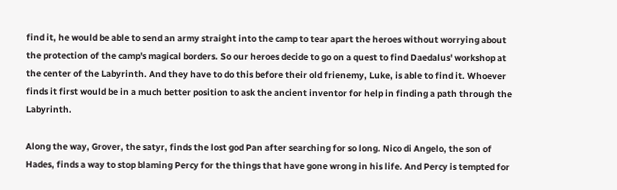find it, he would be able to send an army straight into the camp to tear apart the heroes without worrying about the protection of the camp's magical borders. So our heroes decide to go on a quest to find Daedalus' workshop at the center of the Labyrinth. And they have to do this before their old frienemy, Luke, is able to find it. Whoever finds it first would be in a much better position to ask the ancient inventor for help in finding a path through the Labyrinth.

Along the way, Grover, the satyr, finds the lost god Pan after searching for so long. Nico di Angelo, the son of Hades, finds a way to stop blaming Percy for the things that have gone wrong in his life. And Percy is tempted for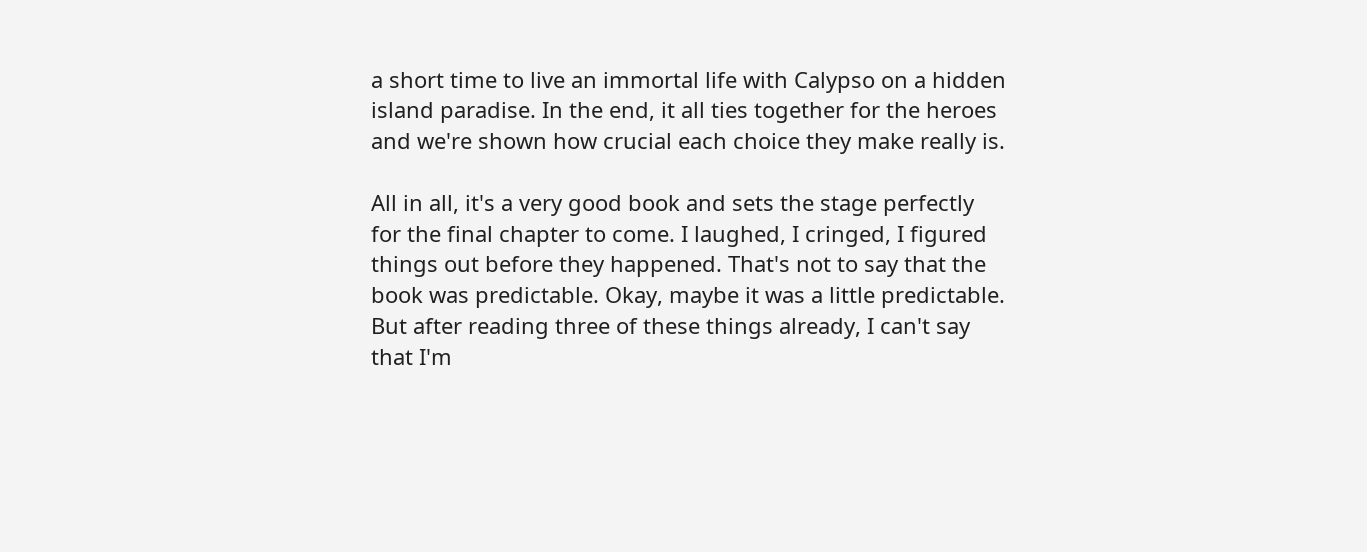a short time to live an immortal life with Calypso on a hidden island paradise. In the end, it all ties together for the heroes and we're shown how crucial each choice they make really is.

All in all, it's a very good book and sets the stage perfectly for the final chapter to come. I laughed, I cringed, I figured things out before they happened. That's not to say that the book was predictable. Okay, maybe it was a little predictable. But after reading three of these things already, I can't say that I'm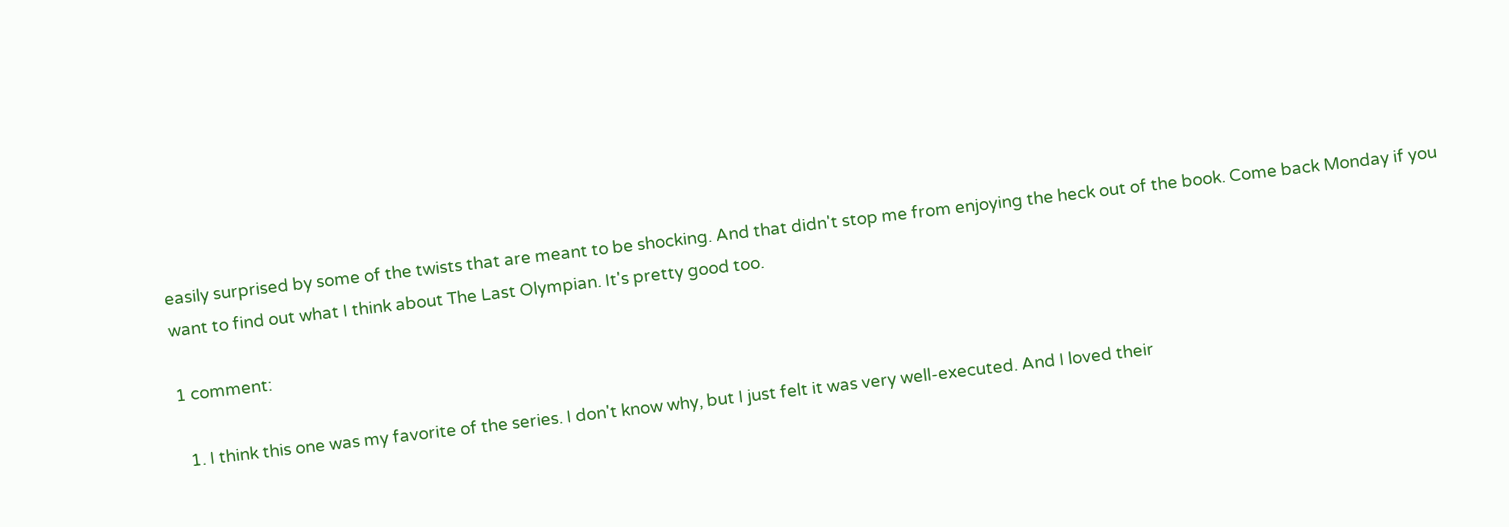easily surprised by some of the twists that are meant to be shocking. And that didn't stop me from enjoying the heck out of the book. Come back Monday if you want to find out what I think about The Last Olympian. It's pretty good too.

1 comment:

  1. I think this one was my favorite of the series. I don't know why, but I just felt it was very well-executed. And I loved their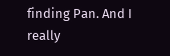finding Pan. And I really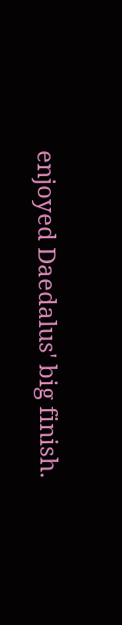enjoyed Daedalus' big finish.